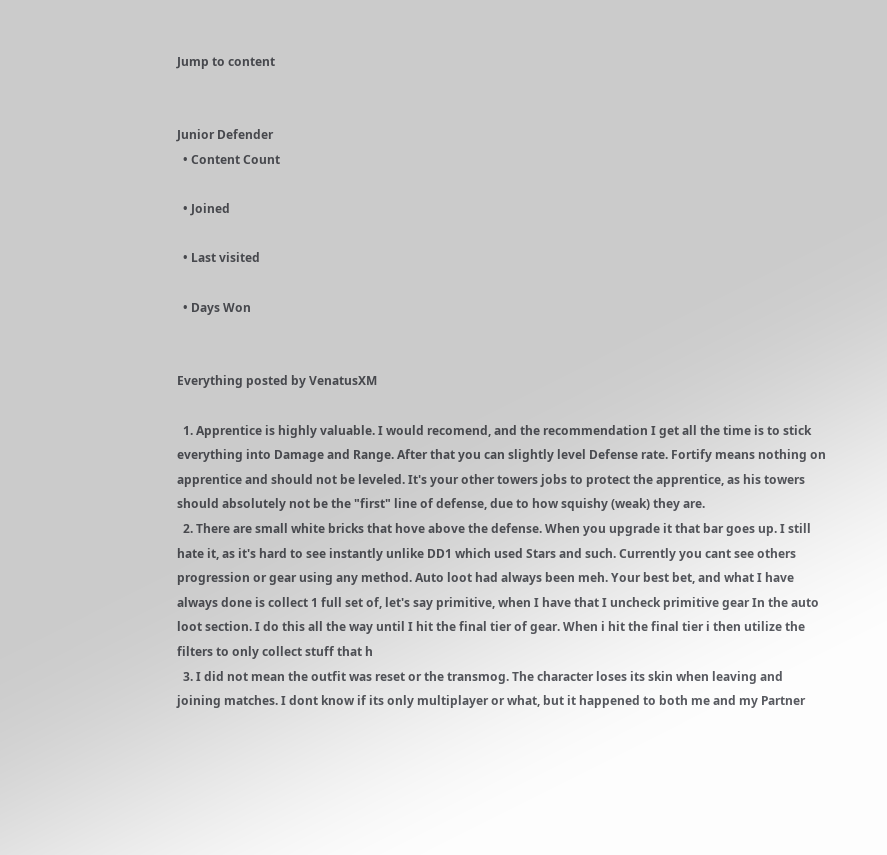Jump to content


Junior Defender
  • Content Count

  • Joined

  • Last visited

  • Days Won


Everything posted by VenatusXM

  1. Apprentice is highly valuable. I would recomend, and the recommendation I get all the time is to stick everything into Damage and Range. After that you can slightly level Defense rate. Fortify means nothing on apprentice and should not be leveled. It's your other towers jobs to protect the apprentice, as his towers should absolutely not be the "first" line of defense, due to how squishy (weak) they are.
  2. There are small white bricks that hove above the defense. When you upgrade it that bar goes up. I still hate it, as it's hard to see instantly unlike DD1 which used Stars and such. Currently you cant see others progression or gear using any method. Auto loot had always been meh. Your best bet, and what I have always done is collect 1 full set of, let's say primitive, when I have that I uncheck primitive gear In the auto loot section. I do this all the way until I hit the final tier of gear. When i hit the final tier i then utilize the filters to only collect stuff that h
  3. I did not mean the outfit was reset or the transmog. The character loses its skin when leaving and joining matches. I dont know if its only multiplayer or what, but it happened to both me and my Partner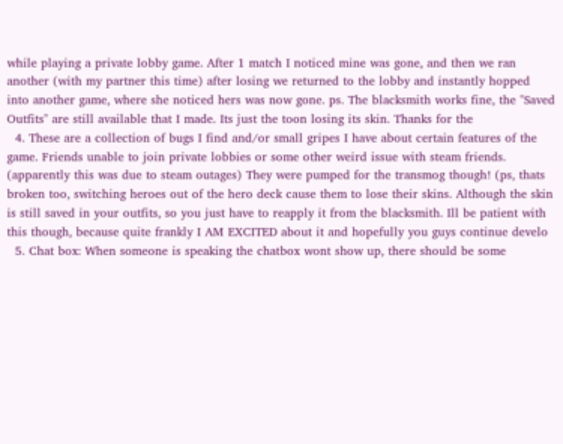while playing a private lobby game. After 1 match I noticed mine was gone, and then we ran another (with my partner this time) after losing we returned to the lobby and instantly hopped into another game, where she noticed hers was now gone. ps. The blacksmith works fine, the "Saved Outfits" are still available that I made. Its just the toon losing its skin. Thanks for the
  4. These are a collection of bugs I find and/or small gripes I have about certain features of the game. Friends unable to join private lobbies or some other weird issue with steam friends. (apparently this was due to steam outages) They were pumped for the transmog though! (ps, thats broken too, switching heroes out of the hero deck cause them to lose their skins. Although the skin is still saved in your outfits, so you just have to reapply it from the blacksmith. Ill be patient with this though, because quite frankly I AM EXCITED about it and hopefully you guys continue develo
  5. Chat box: When someone is speaking the chatbox wont show up, there should be some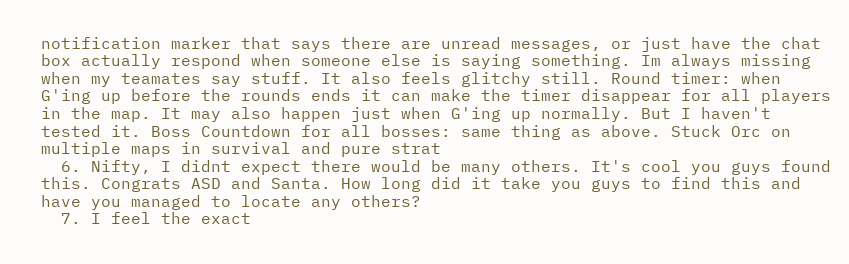notification marker that says there are unread messages, or just have the chat box actually respond when someone else is saying something. Im always missing when my teamates say stuff. It also feels glitchy still. Round timer: when G'ing up before the rounds ends it can make the timer disappear for all players in the map. It may also happen just when G'ing up normally. But I haven't tested it. Boss Countdown for all bosses: same thing as above. Stuck Orc on multiple maps in survival and pure strat
  6. Nifty, I didnt expect there would be many others. It's cool you guys found this. Congrats ASD and Santa. How long did it take you guys to find this and have you managed to locate any others?
  7. I feel the exact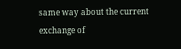same way about the current exchange of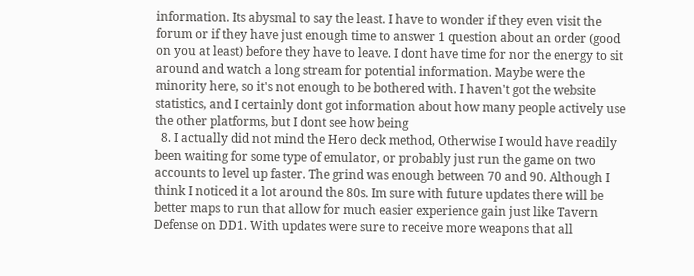information. Its abysmal to say the least. I have to wonder if they even visit the forum or if they have just enough time to answer 1 question about an order (good on you at least) before they have to leave. I dont have time for nor the energy to sit around and watch a long stream for potential information. Maybe were the minority here, so it's not enough to be bothered with. I haven't got the website statistics, and I certainly dont got information about how many people actively use the other platforms, but I dont see how being
  8. I actually did not mind the Hero deck method, Otherwise I would have readily been waiting for some type of emulator, or probably just run the game on two accounts to level up faster. The grind was enough between 70 and 90. Although I think I noticed it a lot around the 80s. Im sure with future updates there will be better maps to run that allow for much easier experience gain just like Tavern Defense on DD1. With updates were sure to receive more weapons that all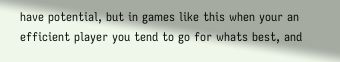have potential, but in games like this when your an efficient player you tend to go for whats best, and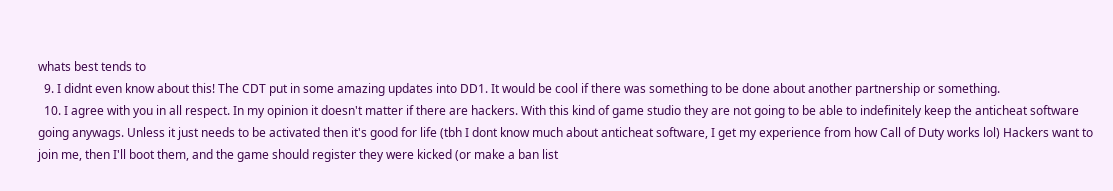whats best tends to
  9. I didnt even know about this! The CDT put in some amazing updates into DD1. It would be cool if there was something to be done about another partnership or something.
  10. I agree with you in all respect. In my opinion it doesn't matter if there are hackers. With this kind of game studio they are not going to be able to indefinitely keep the anticheat software going anywags. Unless it just needs to be activated then it's good for life (tbh I dont know much about anticheat software, I get my experience from how Call of Duty works lol) Hackers want to join me, then I'll boot them, and the game should register they were kicked (or make a ban list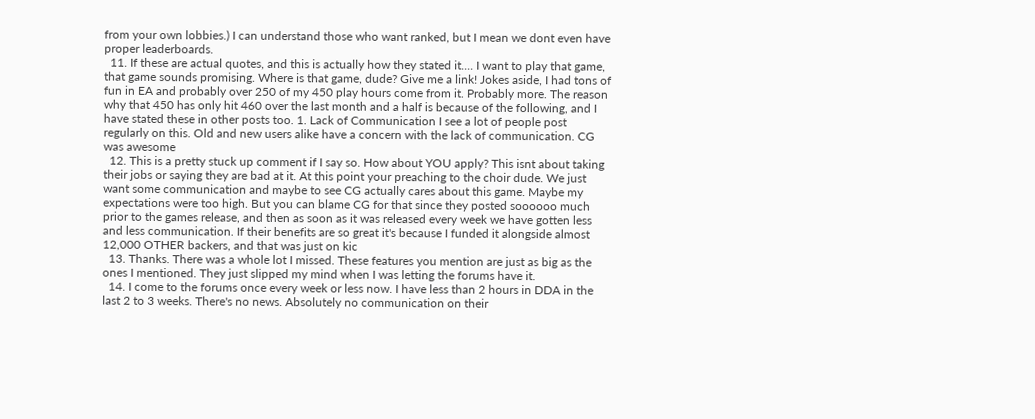from your own lobbies.) I can understand those who want ranked, but I mean we dont even have proper leaderboards.
  11. If these are actual quotes, and this is actually how they stated it.... I want to play that game, that game sounds promising. Where is that game, dude? Give me a link! Jokes aside, I had tons of fun in EA and probably over 250 of my 450 play hours come from it. Probably more. The reason why that 450 has only hit 460 over the last month and a half is because of the following, and I have stated these in other posts too. 1. Lack of Communication I see a lot of people post regularly on this. Old and new users alike have a concern with the lack of communication. CG was awesome
  12. This is a pretty stuck up comment if I say so. How about YOU apply? This isnt about taking their jobs or saying they are bad at it. At this point your preaching to the choir dude. We just want some communication and maybe to see CG actually cares about this game. Maybe my expectations were too high. But you can blame CG for that since they posted soooooo much prior to the games release, and then as soon as it was released every week we have gotten less and less communication. If their benefits are so great it's because I funded it alongside almost 12,000 OTHER backers, and that was just on kic
  13. Thanks. There was a whole lot I missed. These features you mention are just as big as the ones I mentioned. They just slipped my mind when I was letting the forums have it.
  14. I come to the forums once every week or less now. I have less than 2 hours in DDA in the last 2 to 3 weeks. There's no news. Absolutely no communication on their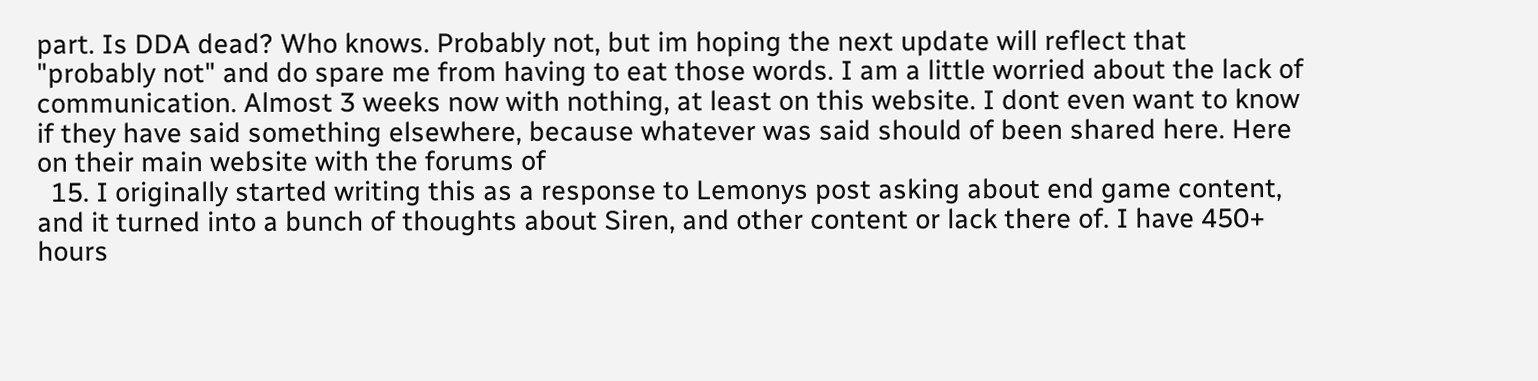part. Is DDA dead? Who knows. Probably not, but im hoping the next update will reflect that "probably not" and do spare me from having to eat those words. I am a little worried about the lack of communication. Almost 3 weeks now with nothing, at least on this website. I dont even want to know if they have said something elsewhere, because whatever was said should of been shared here. Here on their main website with the forums of
  15. I originally started writing this as a response to Lemonys post asking about end game content, and it turned into a bunch of thoughts about Siren, and other content or lack there of. I have 450+ hours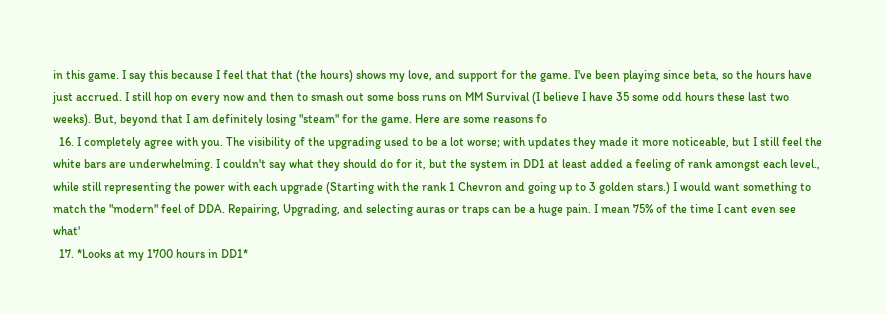in this game. I say this because I feel that that (the hours) shows my love, and support for the game. I've been playing since beta, so the hours have just accrued. I still hop on every now and then to smash out some boss runs on MM Survival (I believe I have 35 some odd hours these last two weeks). But, beyond that I am definitely losing "steam" for the game. Here are some reasons fo
  16. I completely agree with you. The visibility of the upgrading used to be a lot worse; with updates they made it more noticeable, but I still feel the white bars are underwhelming. I couldn't say what they should do for it, but the system in DD1 at least added a feeling of rank amongst each level., while still representing the power with each upgrade (Starting with the rank 1 Chevron and going up to 3 golden stars.) I would want something to match the "modern" feel of DDA. Repairing, Upgrading, and selecting auras or traps can be a huge pain. I mean 75% of the time I cant even see what'
  17. *Looks at my 1700 hours in DD1*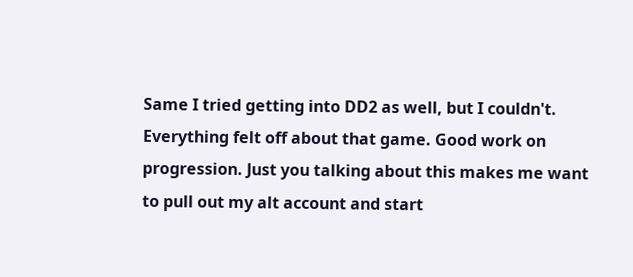Same I tried getting into DD2 as well, but I couldn't. Everything felt off about that game. Good work on progression. Just you talking about this makes me want to pull out my alt account and start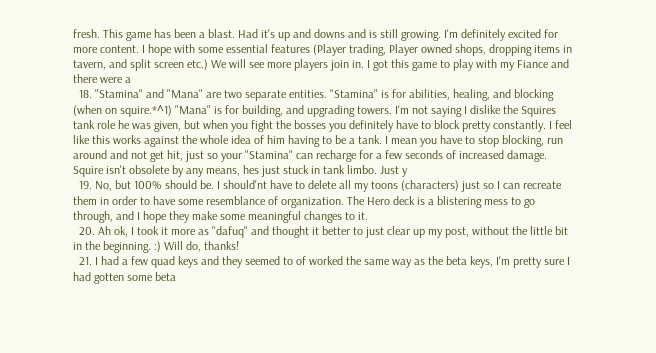fresh. This game has been a blast. Had it's up and downs and is still growing. I'm definitely excited for more content. I hope with some essential features (Player trading, Player owned shops, dropping items in tavern, and split screen etc.) We will see more players join in. I got this game to play with my Fiance and there were a
  18. "Stamina" and "Mana" are two separate entities. "Stamina" is for abilities, healing, and blocking (when on squire.*^1) "Mana" is for building, and upgrading towers. I'm not saying I dislike the Squires tank role he was given, but when you fight the bosses you definitely have to block pretty constantly. I feel like this works against the whole idea of him having to be a tank. I mean you have to stop blocking, run around and not get hit, just so your "Stamina" can recharge for a few seconds of increased damage. Squire isn't obsolete by any means, hes just stuck in tank limbo. Just y
  19. No, but 100% should be. I should'nt have to delete all my toons (characters) just so I can recreate them in order to have some resemblance of organization. The Hero deck is a blistering mess to go through, and I hope they make some meaningful changes to it.
  20. Ah ok, I took it more as "dafuq" and thought it better to just clear up my post, without the little bit in the beginning. :) Will do, thanks!
  21. I had a few quad keys and they seemed to of worked the same way as the beta keys, I'm pretty sure I had gotten some beta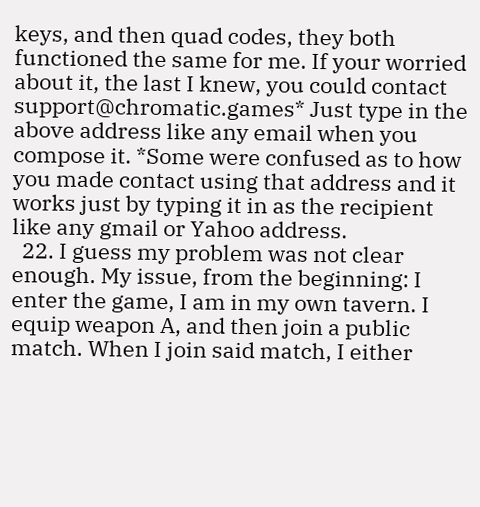keys, and then quad codes, they both functioned the same for me. If your worried about it, the last I knew, you could contact support@chromatic.games* Just type in the above address like any email when you compose it. *Some were confused as to how you made contact using that address and it works just by typing it in as the recipient like any gmail or Yahoo address.
  22. I guess my problem was not clear enough. My issue, from the beginning: I enter the game, I am in my own tavern. I equip weapon A, and then join a public match. When I join said match, I either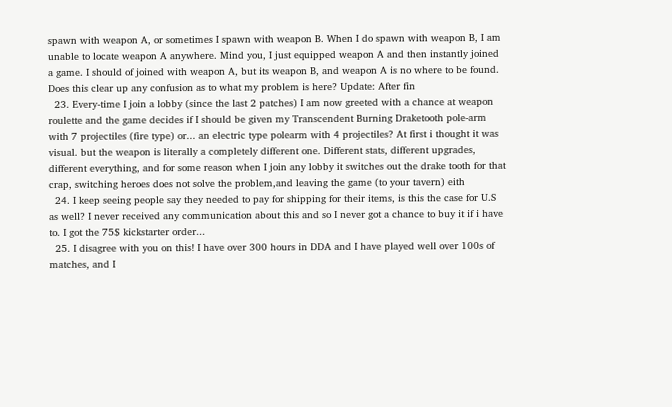spawn with weapon A, or sometimes I spawn with weapon B. When I do spawn with weapon B, I am unable to locate weapon A anywhere. Mind you, I just equipped weapon A and then instantly joined a game. I should of joined with weapon A, but its weapon B, and weapon A is no where to be found. Does this clear up any confusion as to what my problem is here? Update: After fin
  23. Every-time I join a lobby (since the last 2 patches) I am now greeted with a chance at weapon roulette and the game decides if I should be given my Transcendent Burning Draketooth pole-arm with 7 projectiles (fire type) or... an electric type polearm with 4 projectiles? At first i thought it was visual. but the weapon is literally a completely different one. Different stats, different upgrades, different everything, and for some reason when I join any lobby it switches out the drake tooth for that crap, switching heroes does not solve the problem,and leaving the game (to your tavern) eith
  24. I keep seeing people say they needed to pay for shipping for their items, is this the case for U.S as well? I never received any communication about this and so I never got a chance to buy it if i have to. I got the 75$ kickstarter order...
  25. I disagree with you on this! I have over 300 hours in DDA and I have played well over 100s of matches, and I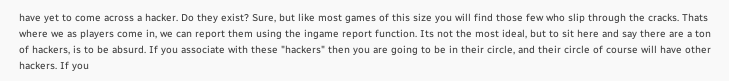have yet to come across a hacker. Do they exist? Sure, but like most games of this size you will find those few who slip through the cracks. Thats where we as players come in, we can report them using the ingame report function. Its not the most ideal, but to sit here and say there are a ton of hackers, is to be absurd. If you associate with these "hackers" then you are going to be in their circle, and their circle of course will have other hackers. If you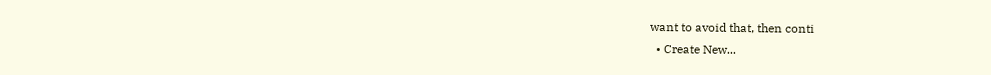want to avoid that, then conti
  • Create New...